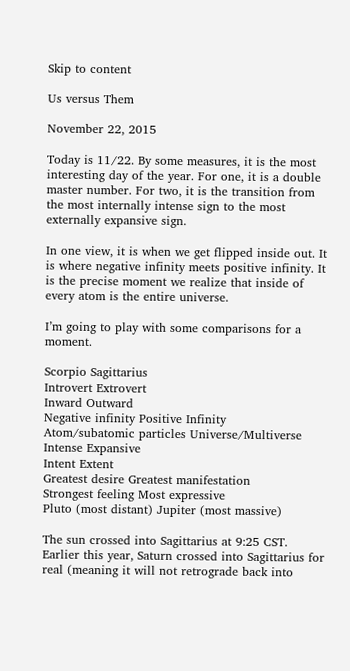Skip to content

Us versus Them

November 22, 2015

Today is 11/22. By some measures, it is the most interesting day of the year. For one, it is a double master number. For two, it is the transition from the most internally intense sign to the most externally expansive sign.

In one view, it is when we get flipped inside out. It is where negative infinity meets positive infinity. It is the precise moment we realize that inside of every atom is the entire universe.

I’m going to play with some comparisons for a moment.

Scorpio Sagittarius
Introvert Extrovert
Inward Outward
Negative infinity Positive Infinity
Atom/subatomic particles Universe/Multiverse
Intense Expansive
Intent Extent
Greatest desire Greatest manifestation
Strongest feeling Most expressive
Pluto (most distant) Jupiter (most massive)

The sun crossed into Sagittarius at 9:25 CST. Earlier this year, Saturn crossed into Sagittarius for real (meaning it will not retrograde back into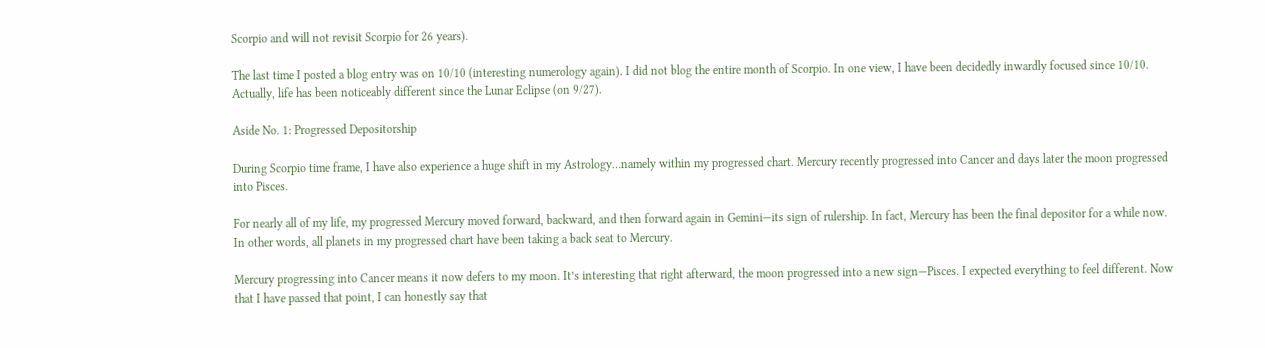Scorpio and will not revisit Scorpio for 26 years).

The last time I posted a blog entry was on 10/10 (interesting numerology again). I did not blog the entire month of Scorpio. In one view, I have been decidedly inwardly focused since 10/10. Actually, life has been noticeably different since the Lunar Eclipse (on 9/27).

Aside No. 1: Progressed Depositorship

During Scorpio time frame, I have also experience a huge shift in my Astrology…namely within my progressed chart. Mercury recently progressed into Cancer and days later the moon progressed into Pisces.

For nearly all of my life, my progressed Mercury moved forward, backward, and then forward again in Gemini—its sign of rulership. In fact, Mercury has been the final depositor for a while now. In other words, all planets in my progressed chart have been taking a back seat to Mercury.

Mercury progressing into Cancer means it now defers to my moon. It’s interesting that right afterward, the moon progressed into a new sign—Pisces. I expected everything to feel different. Now that I have passed that point, I can honestly say that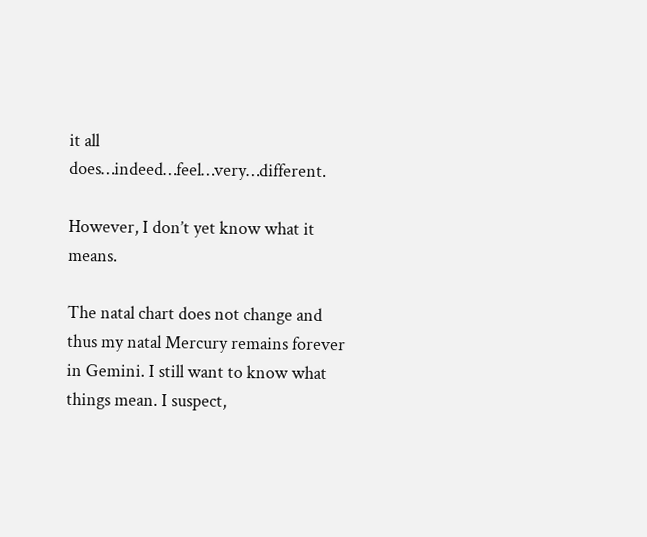it all does…indeed…feel…very…different.

However, I don’t yet know what it means.

The natal chart does not change and thus my natal Mercury remains forever in Gemini. I still want to know what things mean. I suspect,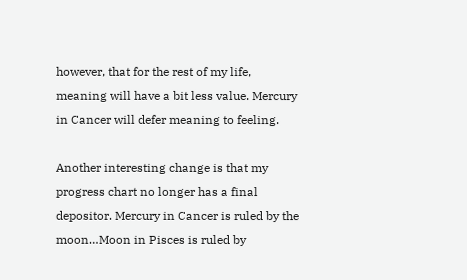however, that for the rest of my life, meaning will have a bit less value. Mercury in Cancer will defer meaning to feeling.

Another interesting change is that my progress chart no longer has a final depositor. Mercury in Cancer is ruled by the moon…Moon in Pisces is ruled by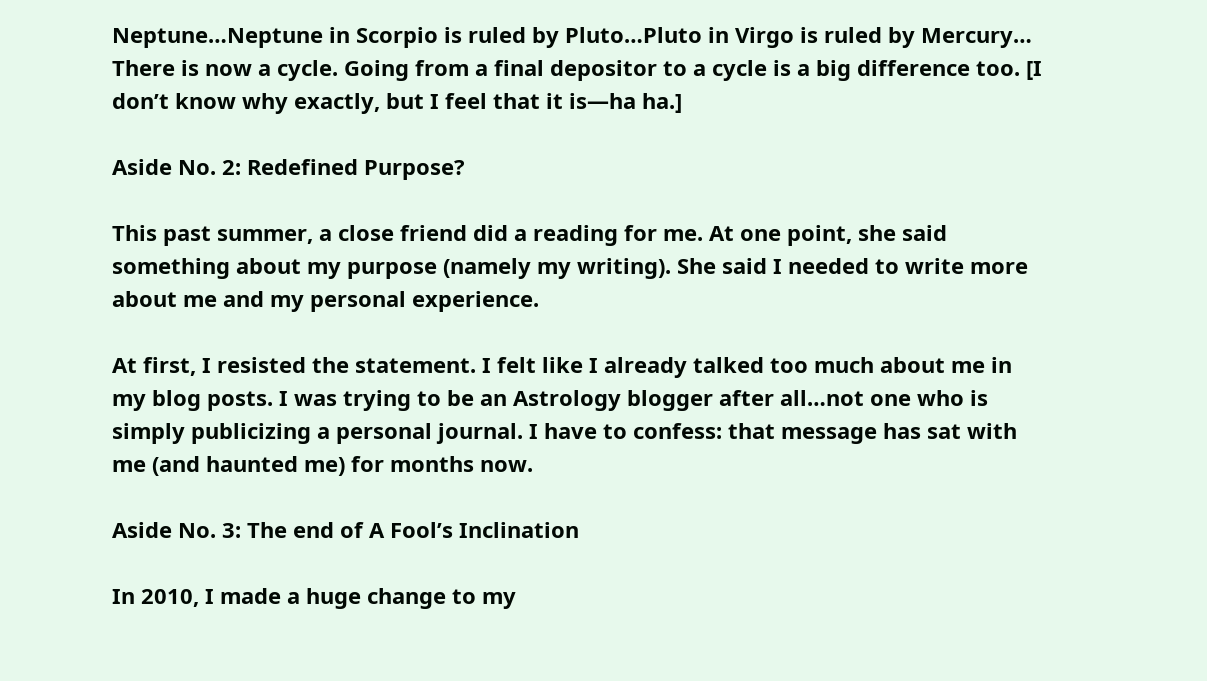Neptune…Neptune in Scorpio is ruled by Pluto…Pluto in Virgo is ruled by Mercury… There is now a cycle. Going from a final depositor to a cycle is a big difference too. [I don’t know why exactly, but I feel that it is—ha ha.]

Aside No. 2: Redefined Purpose?

This past summer, a close friend did a reading for me. At one point, she said something about my purpose (namely my writing). She said I needed to write more about me and my personal experience.

At first, I resisted the statement. I felt like I already talked too much about me in my blog posts. I was trying to be an Astrology blogger after all…not one who is simply publicizing a personal journal. I have to confess: that message has sat with me (and haunted me) for months now.

Aside No. 3: The end of A Fool’s Inclination

In 2010, I made a huge change to my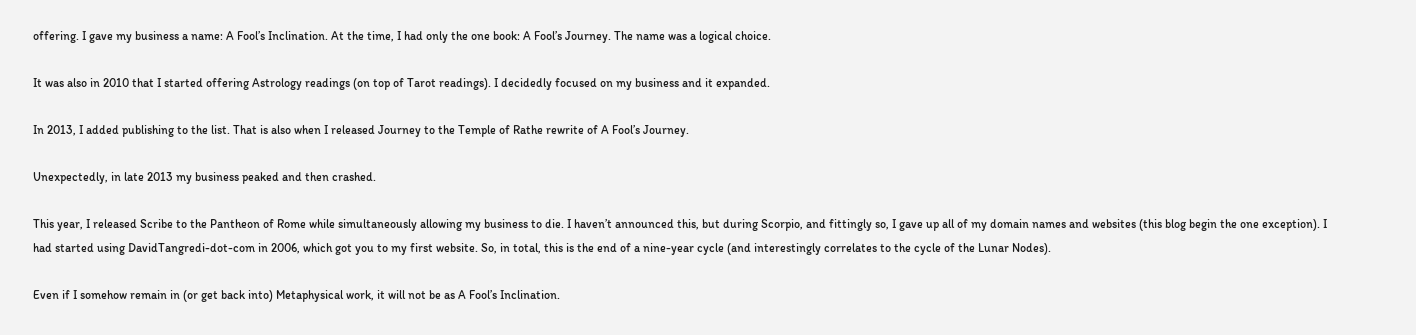offering. I gave my business a name: A Fool’s Inclination. At the time, I had only the one book: A Fool’s Journey. The name was a logical choice.

It was also in 2010 that I started offering Astrology readings (on top of Tarot readings). I decidedly focused on my business and it expanded.

In 2013, I added publishing to the list. That is also when I released Journey to the Temple of Rathe rewrite of A Fool’s Journey.

Unexpectedly, in late 2013 my business peaked and then crashed.

This year, I released Scribe to the Pantheon of Rome while simultaneously allowing my business to die. I haven’t announced this, but during Scorpio, and fittingly so, I gave up all of my domain names and websites (this blog begin the one exception). I had started using DavidTangredi-dot-com in 2006, which got you to my first website. So, in total, this is the end of a nine-year cycle (and interestingly correlates to the cycle of the Lunar Nodes).

Even if I somehow remain in (or get back into) Metaphysical work, it will not be as A Fool’s Inclination.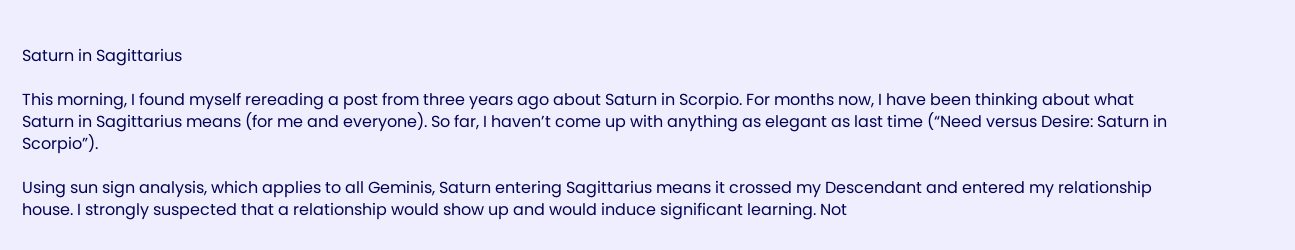Saturn in Sagittarius

This morning, I found myself rereading a post from three years ago about Saturn in Scorpio. For months now, I have been thinking about what Saturn in Sagittarius means (for me and everyone). So far, I haven’t come up with anything as elegant as last time (“Need versus Desire: Saturn in Scorpio”).

Using sun sign analysis, which applies to all Geminis, Saturn entering Sagittarius means it crossed my Descendant and entered my relationship house. I strongly suspected that a relationship would show up and would induce significant learning. Not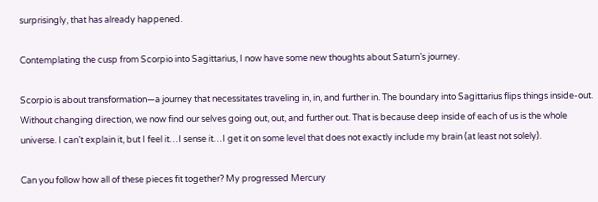surprisingly, that has already happened.

Contemplating the cusp from Scorpio into Sagittarius, I now have some new thoughts about Saturn’s journey.

Scorpio is about transformation—a journey that necessitates traveling in, in, and further in. The boundary into Sagittarius flips things inside-out. Without changing direction, we now find our selves going out, out, and further out. That is because deep inside of each of us is the whole universe. I can’t explain it, but I feel it…I sense it…I get it on some level that does not exactly include my brain (at least not solely).

Can you follow how all of these pieces fit together? My progressed Mercury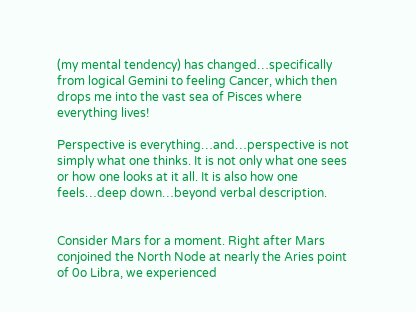(my mental tendency) has changed…specifically from logical Gemini to feeling Cancer, which then drops me into the vast sea of Pisces where everything lives!

Perspective is everything…and…perspective is not simply what one thinks. It is not only what one sees or how one looks at it all. It is also how one feels…deep down…beyond verbal description.


Consider Mars for a moment. Right after Mars conjoined the North Node at nearly the Aries point of 0o Libra, we experienced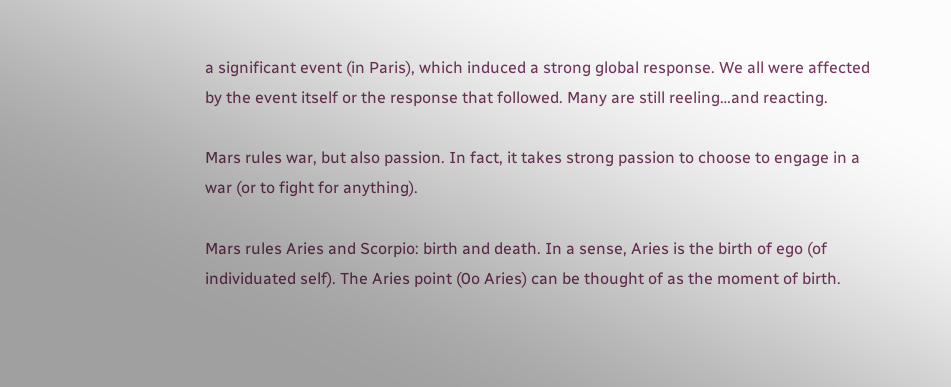a significant event (in Paris), which induced a strong global response. We all were affected by the event itself or the response that followed. Many are still reeling…and reacting.

Mars rules war, but also passion. In fact, it takes strong passion to choose to engage in a war (or to fight for anything).

Mars rules Aries and Scorpio: birth and death. In a sense, Aries is the birth of ego (of individuated self). The Aries point (0o Aries) can be thought of as the moment of birth.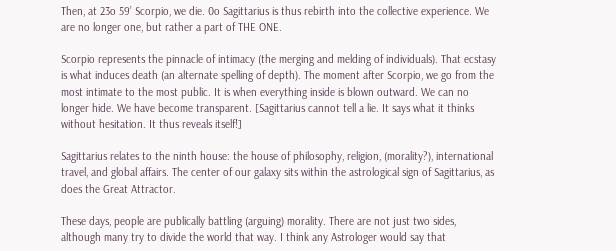Then, at 23o 59’ Scorpio, we die. 0o Sagittarius is thus rebirth into the collective experience. We are no longer one, but rather a part of THE ONE.

Scorpio represents the pinnacle of intimacy (the merging and melding of individuals). That ecstasy is what induces death (an alternate spelling of depth). The moment after Scorpio, we go from the most intimate to the most public. It is when everything inside is blown outward. We can no longer hide. We have become transparent. [Sagittarius cannot tell a lie. It says what it thinks without hesitation. It thus reveals itself!]

Sagittarius relates to the ninth house: the house of philosophy, religion, (morality?), international travel, and global affairs. The center of our galaxy sits within the astrological sign of Sagittarius, as does the Great Attractor.

These days, people are publically battling (arguing) morality. There are not just two sides, although many try to divide the world that way. I think any Astrologer would say that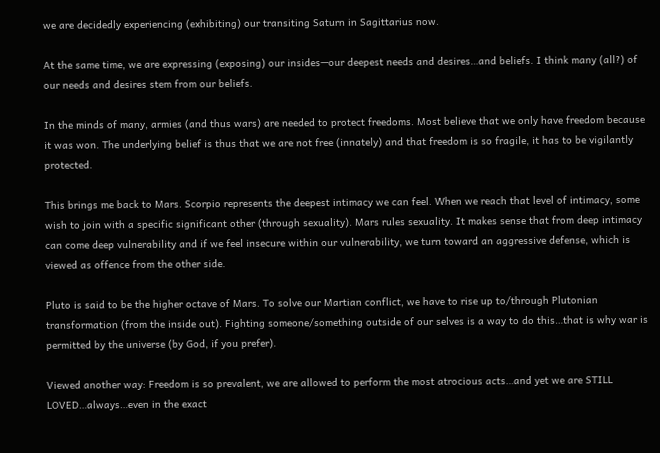we are decidedly experiencing (exhibiting) our transiting Saturn in Sagittarius now.

At the same time, we are expressing (exposing) our insides—our deepest needs and desires…and beliefs. I think many (all?) of our needs and desires stem from our beliefs.

In the minds of many, armies (and thus wars) are needed to protect freedoms. Most believe that we only have freedom because it was won. The underlying belief is thus that we are not free (innately) and that freedom is so fragile, it has to be vigilantly protected.

This brings me back to Mars. Scorpio represents the deepest intimacy we can feel. When we reach that level of intimacy, some wish to join with a specific significant other (through sexuality). Mars rules sexuality. It makes sense that from deep intimacy can come deep vulnerability and if we feel insecure within our vulnerability, we turn toward an aggressive defense, which is viewed as offence from the other side.

Pluto is said to be the higher octave of Mars. To solve our Martian conflict, we have to rise up to/through Plutonian transformation (from the inside out). Fighting someone/something outside of our selves is a way to do this…that is why war is permitted by the universe (by God, if you prefer).

Viewed another way: Freedom is so prevalent, we are allowed to perform the most atrocious acts…and yet we are STILL LOVED…always…even in the exact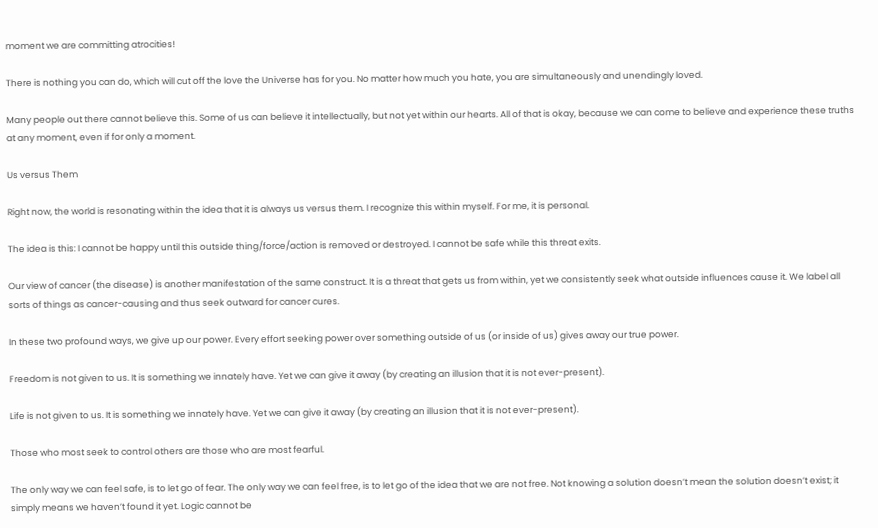moment we are committing atrocities!

There is nothing you can do, which will cut off the love the Universe has for you. No matter how much you hate, you are simultaneously and unendingly loved.

Many people out there cannot believe this. Some of us can believe it intellectually, but not yet within our hearts. All of that is okay, because we can come to believe and experience these truths at any moment, even if for only a moment.

Us versus Them

Right now, the world is resonating within the idea that it is always us versus them. I recognize this within myself. For me, it is personal.

The idea is this: I cannot be happy until this outside thing/force/action is removed or destroyed. I cannot be safe while this threat exits.

Our view of cancer (the disease) is another manifestation of the same construct. It is a threat that gets us from within, yet we consistently seek what outside influences cause it. We label all sorts of things as cancer-causing and thus seek outward for cancer cures.

In these two profound ways, we give up our power. Every effort seeking power over something outside of us (or inside of us) gives away our true power.

Freedom is not given to us. It is something we innately have. Yet we can give it away (by creating an illusion that it is not ever-present).

Life is not given to us. It is something we innately have. Yet we can give it away (by creating an illusion that it is not ever-present).

Those who most seek to control others are those who are most fearful.

The only way we can feel safe, is to let go of fear. The only way we can feel free, is to let go of the idea that we are not free. Not knowing a solution doesn’t mean the solution doesn’t exist; it simply means we haven’t found it yet. Logic cannot be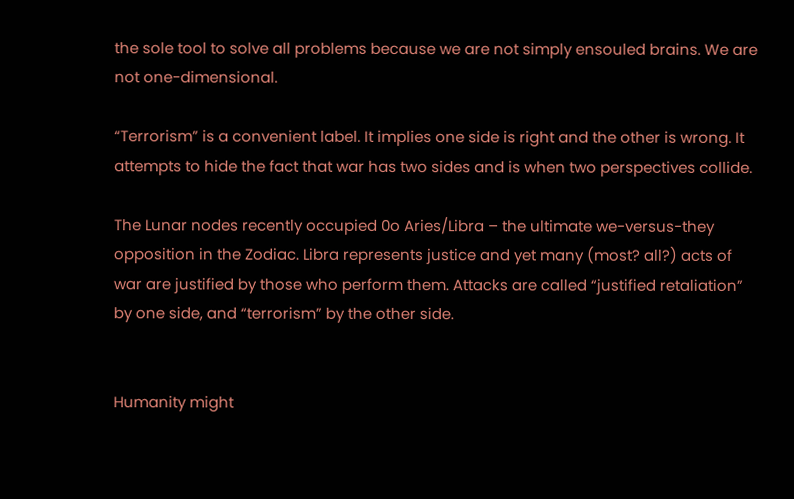the sole tool to solve all problems because we are not simply ensouled brains. We are not one-dimensional.

“Terrorism” is a convenient label. It implies one side is right and the other is wrong. It attempts to hide the fact that war has two sides and is when two perspectives collide.

The Lunar nodes recently occupied 0o Aries/Libra – the ultimate we-versus-they opposition in the Zodiac. Libra represents justice and yet many (most? all?) acts of war are justified by those who perform them. Attacks are called “justified retaliation” by one side, and “terrorism” by the other side.


Humanity might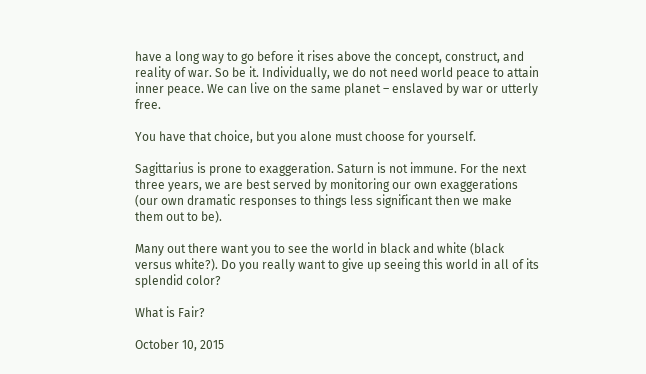have a long way to go before it rises above the concept, construct, and reality of war. So be it. Individually, we do not need world peace to attain inner peace. We can live on the same planet – enslaved by war or utterly free.

You have that choice, but you alone must choose for yourself.

Sagittarius is prone to exaggeration. Saturn is not immune. For the next three years, we are best served by monitoring our own exaggerations (our own dramatic responses to things less significant then we make them out to be).

Many out there want you to see the world in black and white (black versus white?). Do you really want to give up seeing this world in all of its splendid color?

What is Fair?

October 10, 2015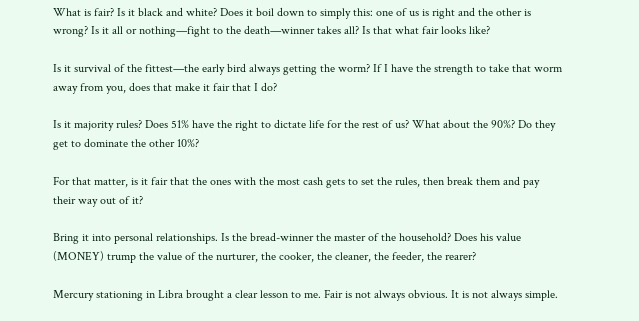What is fair? Is it black and white? Does it boil down to simply this: one of us is right and the other is wrong? Is it all or nothing—fight to the death—winner takes all? Is that what fair looks like?

Is it survival of the fittest—the early bird always getting the worm? If I have the strength to take that worm away from you, does that make it fair that I do?

Is it majority rules? Does 51% have the right to dictate life for the rest of us? What about the 90%? Do they get to dominate the other 10%?

For that matter, is it fair that the ones with the most cash gets to set the rules, then break them and pay their way out of it?

Bring it into personal relationships. Is the bread-winner the master of the household? Does his value (MONEY) trump the value of the nurturer, the cooker, the cleaner, the feeder, the rearer?

Mercury stationing in Libra brought a clear lesson to me. Fair is not always obvious. It is not always simple.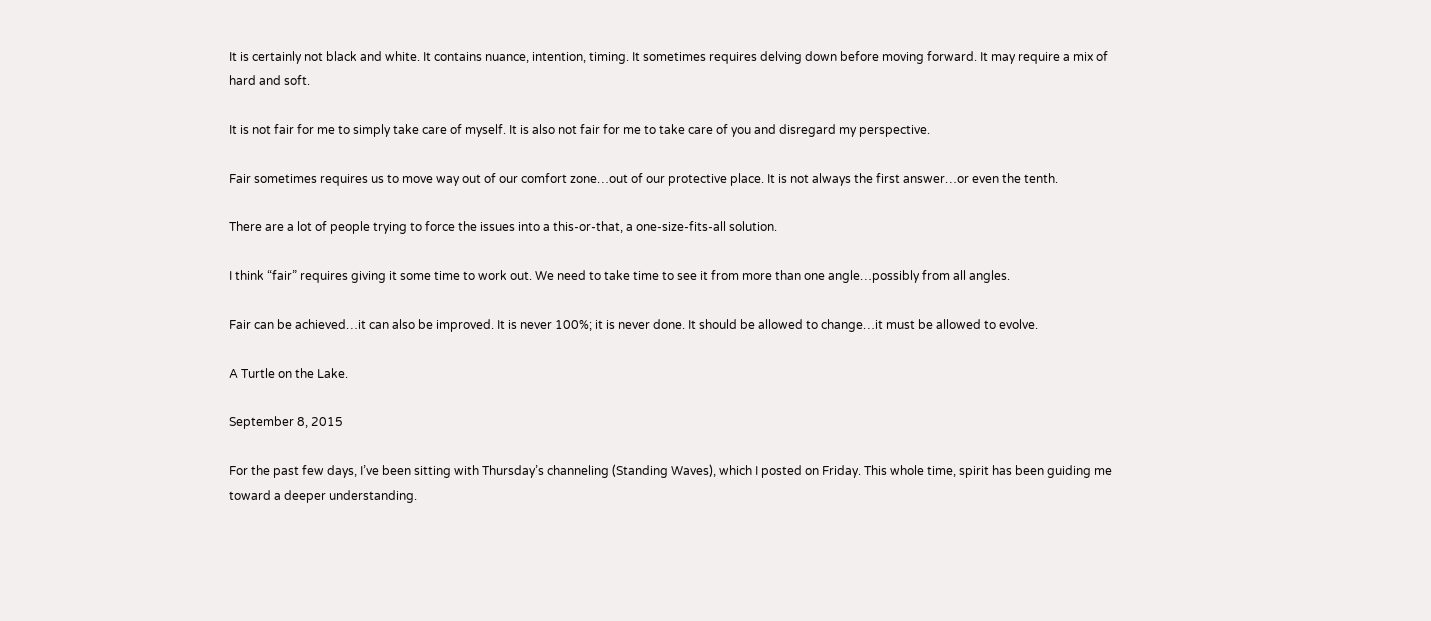It is certainly not black and white. It contains nuance, intention, timing. It sometimes requires delving down before moving forward. It may require a mix of hard and soft.

It is not fair for me to simply take care of myself. It is also not fair for me to take care of you and disregard my perspective.

Fair sometimes requires us to move way out of our comfort zone…out of our protective place. It is not always the first answer…or even the tenth.

There are a lot of people trying to force the issues into a this-or-that, a one-size-fits-all solution.

I think “fair” requires giving it some time to work out. We need to take time to see it from more than one angle…possibly from all angles.

Fair can be achieved…it can also be improved. It is never 100%; it is never done. It should be allowed to change…it must be allowed to evolve.

A Turtle on the Lake.

September 8, 2015

For the past few days, I’ve been sitting with Thursday’s channeling (Standing Waves), which I posted on Friday. This whole time, spirit has been guiding me toward a deeper understanding.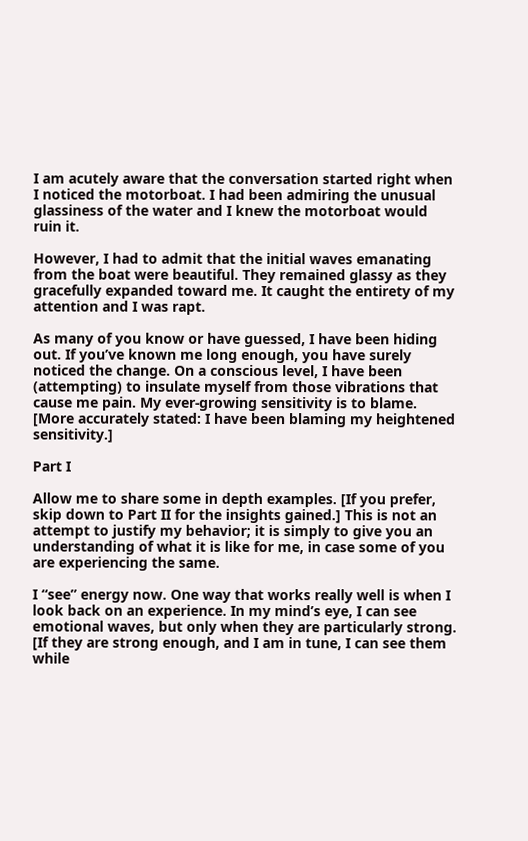I am acutely aware that the conversation started right when I noticed the motorboat. I had been admiring the unusual glassiness of the water and I knew the motorboat would ruin it.

However, I had to admit that the initial waves emanating from the boat were beautiful. They remained glassy as they gracefully expanded toward me. It caught the entirety of my attention and I was rapt.

As many of you know or have guessed, I have been hiding out. If you’ve known me long enough, you have surely noticed the change. On a conscious level, I have been (attempting) to insulate myself from those vibrations that cause me pain. My ever-growing sensitivity is to blame. [More accurately stated: I have been blaming my heightened sensitivity.]

Part I

Allow me to share some in depth examples. [If you prefer, skip down to Part II for the insights gained.] This is not an attempt to justify my behavior; it is simply to give you an understanding of what it is like for me, in case some of you are experiencing the same.

I “see” energy now. One way that works really well is when I look back on an experience. In my mind’s eye, I can see emotional waves, but only when they are particularly strong. [If they are strong enough, and I am in tune, I can see them while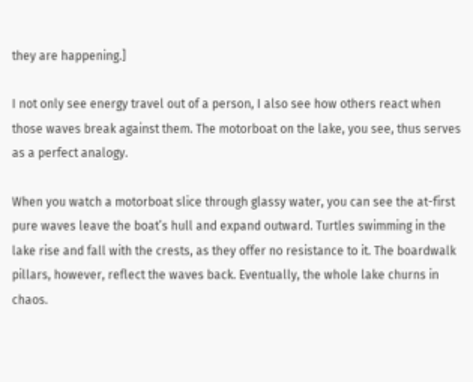they are happening.]

I not only see energy travel out of a person, I also see how others react when those waves break against them. The motorboat on the lake, you see, thus serves as a perfect analogy.

When you watch a motorboat slice through glassy water, you can see the at-first pure waves leave the boat’s hull and expand outward. Turtles swimming in the lake rise and fall with the crests, as they offer no resistance to it. The boardwalk pillars, however, reflect the waves back. Eventually, the whole lake churns in chaos.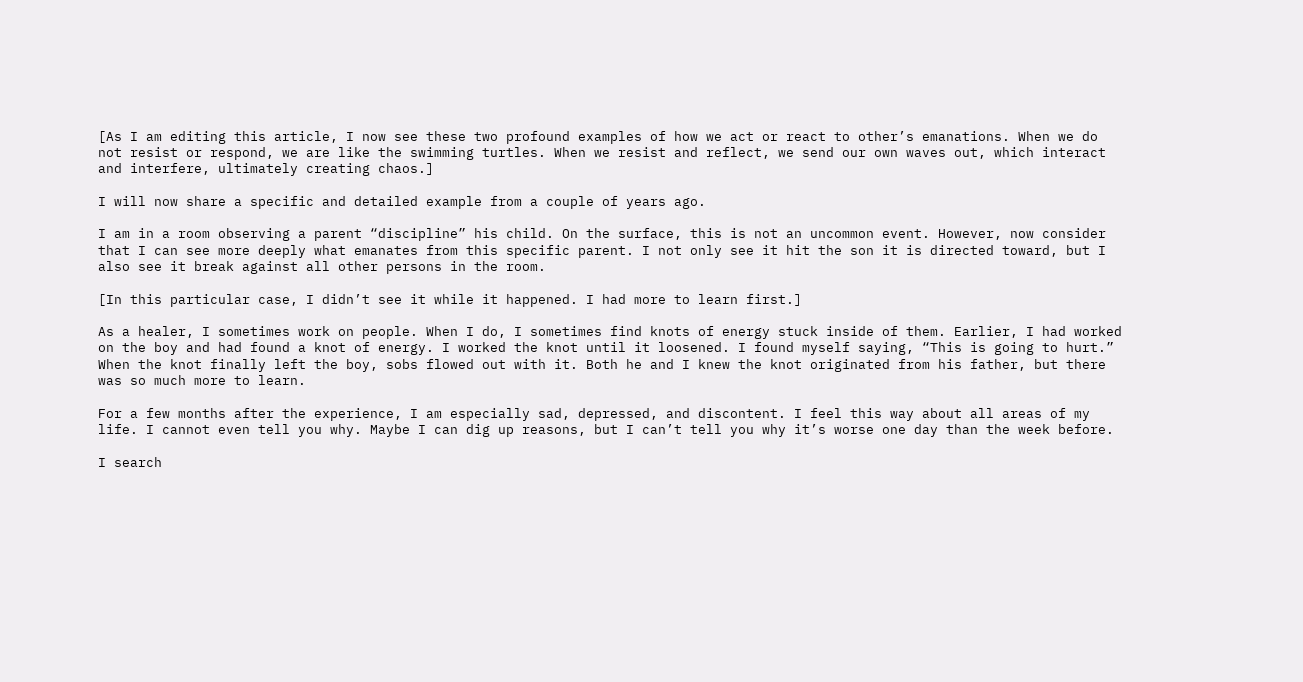[As I am editing this article, I now see these two profound examples of how we act or react to other’s emanations. When we do not resist or respond, we are like the swimming turtles. When we resist and reflect, we send our own waves out, which interact and interfere, ultimately creating chaos.]

I will now share a specific and detailed example from a couple of years ago.

I am in a room observing a parent “discipline” his child. On the surface, this is not an uncommon event. However, now consider that I can see more deeply what emanates from this specific parent. I not only see it hit the son it is directed toward, but I also see it break against all other persons in the room.

[In this particular case, I didn’t see it while it happened. I had more to learn first.]

As a healer, I sometimes work on people. When I do, I sometimes find knots of energy stuck inside of them. Earlier, I had worked on the boy and had found a knot of energy. I worked the knot until it loosened. I found myself saying, “This is going to hurt.” When the knot finally left the boy, sobs flowed out with it. Both he and I knew the knot originated from his father, but there was so much more to learn.

For a few months after the experience, I am especially sad, depressed, and discontent. I feel this way about all areas of my life. I cannot even tell you why. Maybe I can dig up reasons, but I can’t tell you why it’s worse one day than the week before.

I search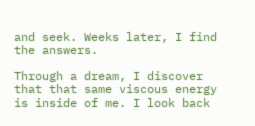and seek. Weeks later, I find the answers.

Through a dream, I discover that that same viscous energy is inside of me. I look back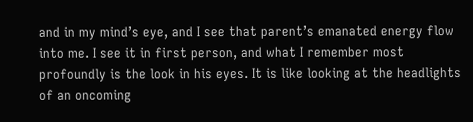and in my mind’s eye, and I see that parent’s emanated energy flow into me. I see it in first person, and what I remember most profoundly is the look in his eyes. It is like looking at the headlights of an oncoming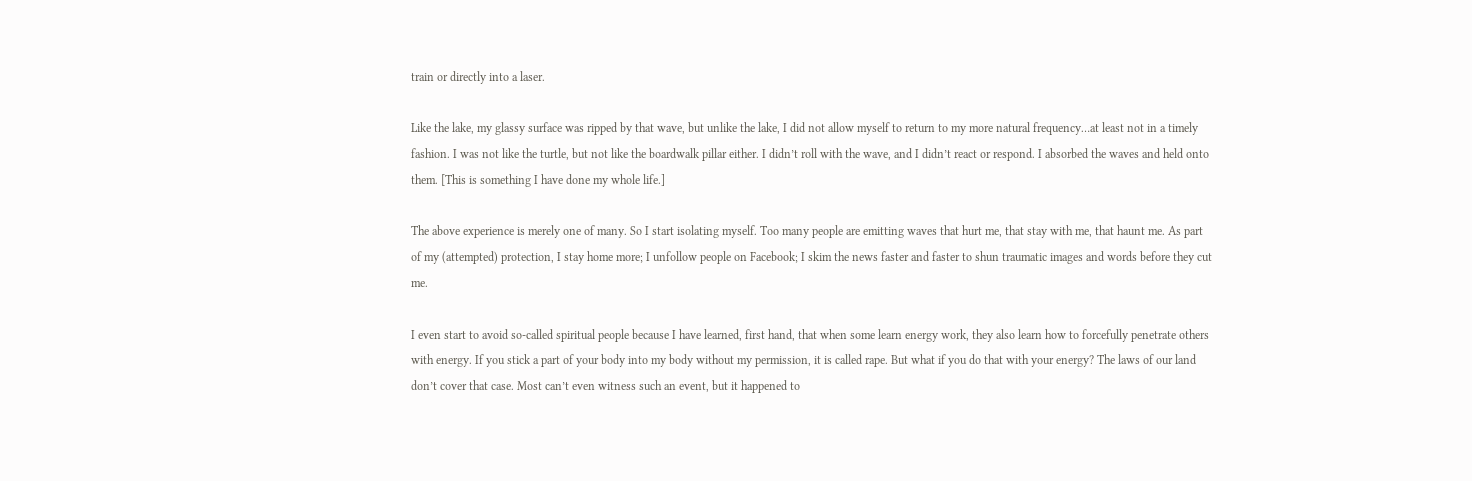train or directly into a laser.

Like the lake, my glassy surface was ripped by that wave, but unlike the lake, I did not allow myself to return to my more natural frequency…at least not in a timely fashion. I was not like the turtle, but not like the boardwalk pillar either. I didn’t roll with the wave, and I didn’t react or respond. I absorbed the waves and held onto them. [This is something I have done my whole life.]

The above experience is merely one of many. So I start isolating myself. Too many people are emitting waves that hurt me, that stay with me, that haunt me. As part of my (attempted) protection, I stay home more; I unfollow people on Facebook; I skim the news faster and faster to shun traumatic images and words before they cut me.

I even start to avoid so-called spiritual people because I have learned, first hand, that when some learn energy work, they also learn how to forcefully penetrate others with energy. If you stick a part of your body into my body without my permission, it is called rape. But what if you do that with your energy? The laws of our land don’t cover that case. Most can’t even witness such an event, but it happened to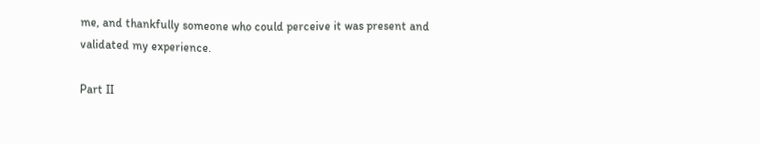me, and thankfully someone who could perceive it was present and validated my experience.

Part II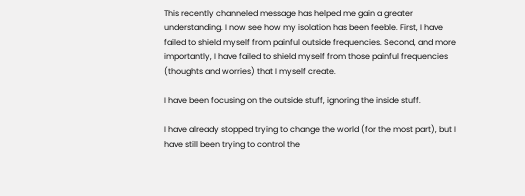This recently channeled message has helped me gain a greater understanding. I now see how my isolation has been feeble. First, I have failed to shield myself from painful outside frequencies. Second, and more importantly, I have failed to shield myself from those painful frequencies (thoughts and worries) that I myself create.

I have been focusing on the outside stuff, ignoring the inside stuff.

I have already stopped trying to change the world (for the most part), but I have still been trying to control the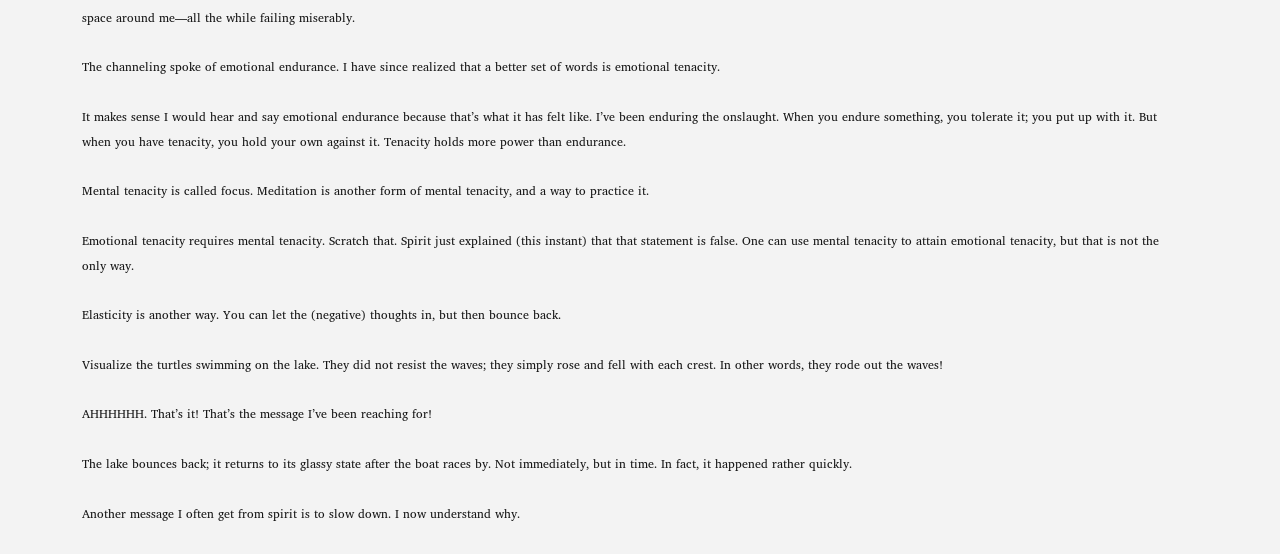space around me—all the while failing miserably.

The channeling spoke of emotional endurance. I have since realized that a better set of words is emotional tenacity.

It makes sense I would hear and say emotional endurance because that’s what it has felt like. I’ve been enduring the onslaught. When you endure something, you tolerate it; you put up with it. But when you have tenacity, you hold your own against it. Tenacity holds more power than endurance.

Mental tenacity is called focus. Meditation is another form of mental tenacity, and a way to practice it.

Emotional tenacity requires mental tenacity. Scratch that. Spirit just explained (this instant) that that statement is false. One can use mental tenacity to attain emotional tenacity, but that is not the only way.

Elasticity is another way. You can let the (negative) thoughts in, but then bounce back.

Visualize the turtles swimming on the lake. They did not resist the waves; they simply rose and fell with each crest. In other words, they rode out the waves!

AHHHHHH. That’s it! That’s the message I’ve been reaching for!

The lake bounces back; it returns to its glassy state after the boat races by. Not immediately, but in time. In fact, it happened rather quickly.

Another message I often get from spirit is to slow down. I now understand why.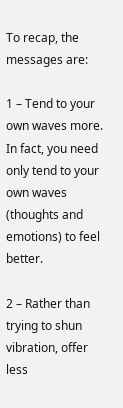To recap, the messages are:

1 – Tend to your own waves more. In fact, you need only tend to your own waves (thoughts and emotions) to feel better.

2 – Rather than trying to shun vibration, offer less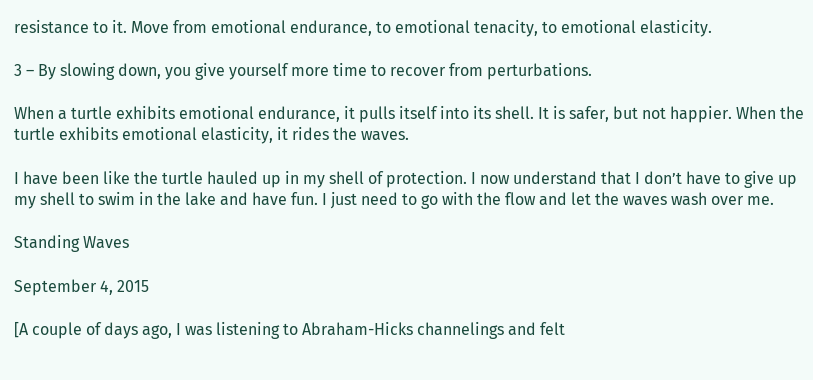resistance to it. Move from emotional endurance, to emotional tenacity, to emotional elasticity.

3 – By slowing down, you give yourself more time to recover from perturbations.

When a turtle exhibits emotional endurance, it pulls itself into its shell. It is safer, but not happier. When the turtle exhibits emotional elasticity, it rides the waves.

I have been like the turtle hauled up in my shell of protection. I now understand that I don’t have to give up my shell to swim in the lake and have fun. I just need to go with the flow and let the waves wash over me.

Standing Waves

September 4, 2015

[A couple of days ago, I was listening to Abraham-Hicks channelings and felt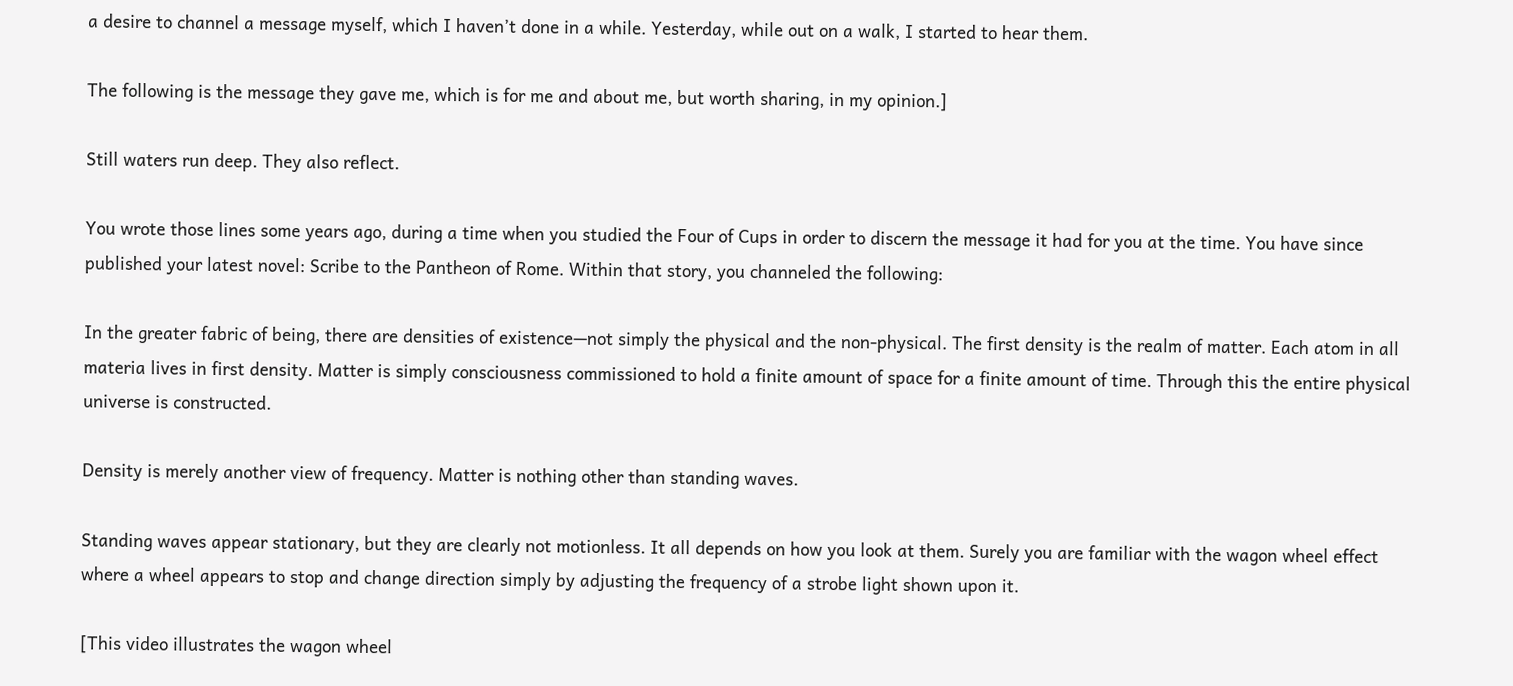a desire to channel a message myself, which I haven’t done in a while. Yesterday, while out on a walk, I started to hear them.

The following is the message they gave me, which is for me and about me, but worth sharing, in my opinion.]

Still waters run deep. They also reflect.

You wrote those lines some years ago, during a time when you studied the Four of Cups in order to discern the message it had for you at the time. You have since published your latest novel: Scribe to the Pantheon of Rome. Within that story, you channeled the following:

In the greater fabric of being, there are densities of existence—not simply the physical and the non-physical. The first density is the realm of matter. Each atom in all materia lives in first density. Matter is simply consciousness commissioned to hold a finite amount of space for a finite amount of time. Through this the entire physical universe is constructed.

Density is merely another view of frequency. Matter is nothing other than standing waves.

Standing waves appear stationary, but they are clearly not motionless. It all depends on how you look at them. Surely you are familiar with the wagon wheel effect where a wheel appears to stop and change direction simply by adjusting the frequency of a strobe light shown upon it.

[This video illustrates the wagon wheel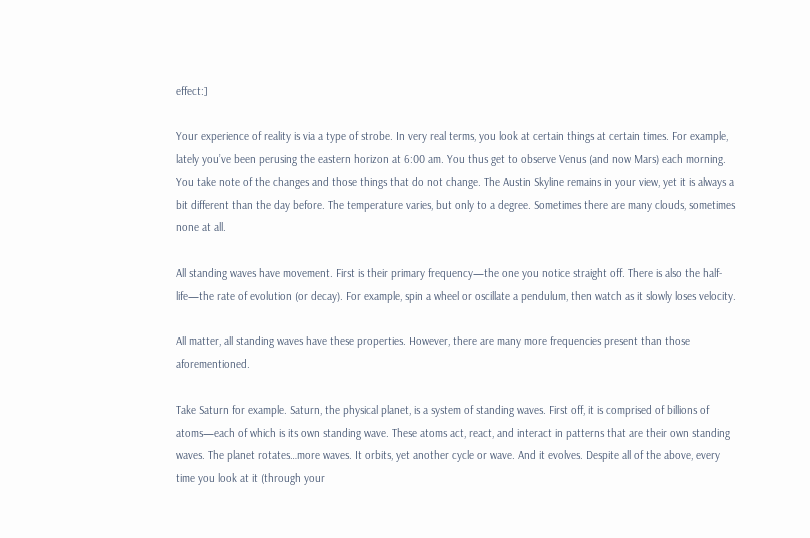effect:]

Your experience of reality is via a type of strobe. In very real terms, you look at certain things at certain times. For example, lately you’ve been perusing the eastern horizon at 6:00 am. You thus get to observe Venus (and now Mars) each morning. You take note of the changes and those things that do not change. The Austin Skyline remains in your view, yet it is always a bit different than the day before. The temperature varies, but only to a degree. Sometimes there are many clouds, sometimes none at all.

All standing waves have movement. First is their primary frequency—the one you notice straight off. There is also the half-life—the rate of evolution (or decay). For example, spin a wheel or oscillate a pendulum, then watch as it slowly loses velocity.

All matter, all standing waves have these properties. However, there are many more frequencies present than those aforementioned.

Take Saturn for example. Saturn, the physical planet, is a system of standing waves. First off, it is comprised of billions of atoms—each of which is its own standing wave. These atoms act, react, and interact in patterns that are their own standing waves. The planet rotates…more waves. It orbits, yet another cycle or wave. And it evolves. Despite all of the above, every time you look at it (through your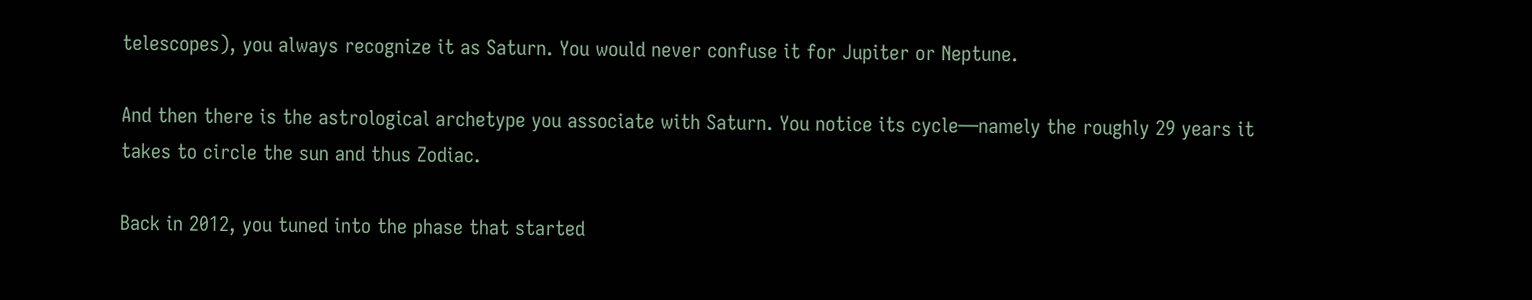telescopes), you always recognize it as Saturn. You would never confuse it for Jupiter or Neptune.

And then there is the astrological archetype you associate with Saturn. You notice its cycle—namely the roughly 29 years it takes to circle the sun and thus Zodiac.

Back in 2012, you tuned into the phase that started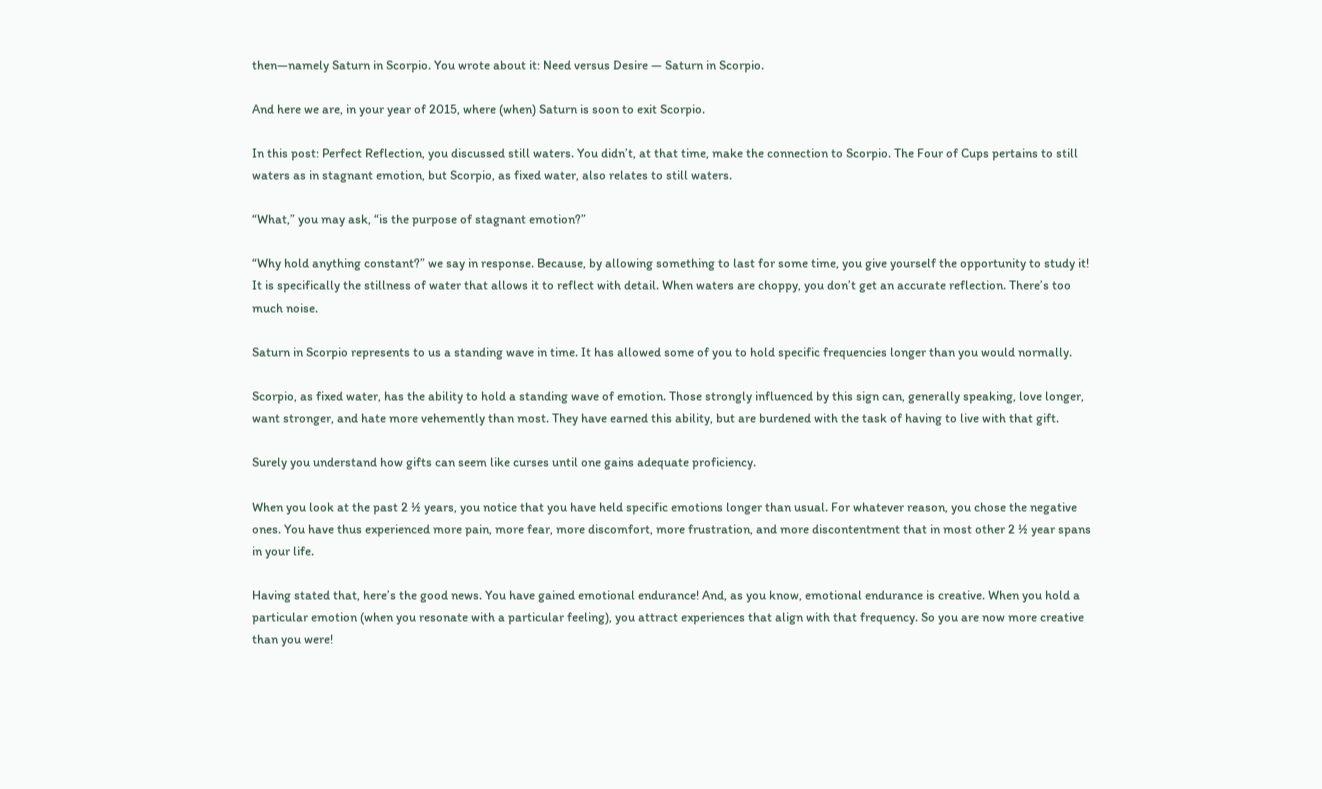then—namely Saturn in Scorpio. You wrote about it: Need versus Desire — Saturn in Scorpio.

And here we are, in your year of 2015, where (when) Saturn is soon to exit Scorpio.

In this post: Perfect Reflection, you discussed still waters. You didn’t, at that time, make the connection to Scorpio. The Four of Cups pertains to still waters as in stagnant emotion, but Scorpio, as fixed water, also relates to still waters.

“What,” you may ask, “is the purpose of stagnant emotion?”

“Why hold anything constant?” we say in response. Because, by allowing something to last for some time, you give yourself the opportunity to study it! It is specifically the stillness of water that allows it to reflect with detail. When waters are choppy, you don’t get an accurate reflection. There’s too much noise.

Saturn in Scorpio represents to us a standing wave in time. It has allowed some of you to hold specific frequencies longer than you would normally.

Scorpio, as fixed water, has the ability to hold a standing wave of emotion. Those strongly influenced by this sign can, generally speaking, love longer, want stronger, and hate more vehemently than most. They have earned this ability, but are burdened with the task of having to live with that gift.

Surely you understand how gifts can seem like curses until one gains adequate proficiency.

When you look at the past 2 ½ years, you notice that you have held specific emotions longer than usual. For whatever reason, you chose the negative ones. You have thus experienced more pain, more fear, more discomfort, more frustration, and more discontentment that in most other 2 ½ year spans in your life.

Having stated that, here’s the good news. You have gained emotional endurance! And, as you know, emotional endurance is creative. When you hold a particular emotion (when you resonate with a particular feeling), you attract experiences that align with that frequency. So you are now more creative than you were!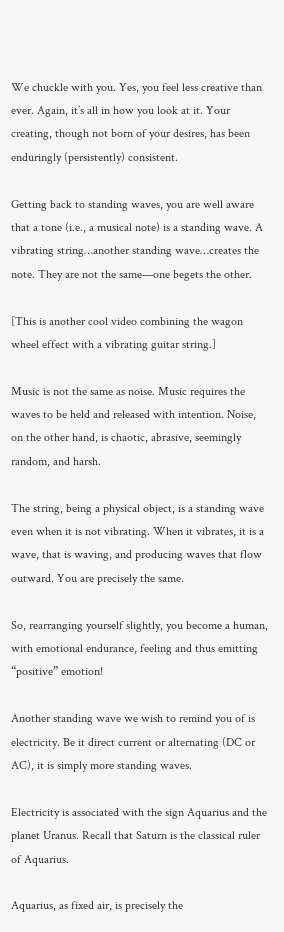We chuckle with you. Yes, you feel less creative than ever. Again, it’s all in how you look at it. Your creating, though not born of your desires, has been enduringly (persistently) consistent.

Getting back to standing waves, you are well aware that a tone (i.e., a musical note) is a standing wave. A vibrating string…another standing wave…creates the note. They are not the same—one begets the other.

[This is another cool video combining the wagon wheel effect with a vibrating guitar string.]

Music is not the same as noise. Music requires the waves to be held and released with intention. Noise, on the other hand, is chaotic, abrasive, seemingly random, and harsh.

The string, being a physical object, is a standing wave even when it is not vibrating. When it vibrates, it is a wave, that is waving, and producing waves that flow outward. You are precisely the same.

So, rearranging yourself slightly, you become a human, with emotional endurance, feeling and thus emitting “positive” emotion!

Another standing wave we wish to remind you of is electricity. Be it direct current or alternating (DC or AC), it is simply more standing waves.

Electricity is associated with the sign Aquarius and the planet Uranus. Recall that Saturn is the classical ruler of Aquarius.

Aquarius, as fixed air, is precisely the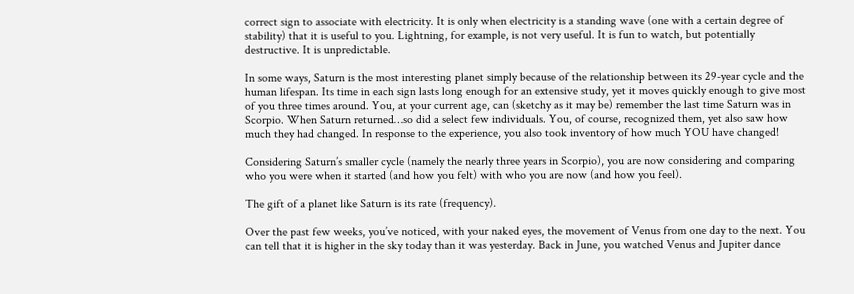correct sign to associate with electricity. It is only when electricity is a standing wave (one with a certain degree of stability) that it is useful to you. Lightning, for example, is not very useful. It is fun to watch, but potentially destructive. It is unpredictable.

In some ways, Saturn is the most interesting planet simply because of the relationship between its 29-year cycle and the human lifespan. Its time in each sign lasts long enough for an extensive study, yet it moves quickly enough to give most of you three times around. You, at your current age, can (sketchy as it may be) remember the last time Saturn was in Scorpio. When Saturn returned…so did a select few individuals. You, of course, recognized them, yet also saw how much they had changed. In response to the experience, you also took inventory of how much YOU have changed!

Considering Saturn’s smaller cycle (namely the nearly three years in Scorpio), you are now considering and comparing who you were when it started (and how you felt) with who you are now (and how you feel).

The gift of a planet like Saturn is its rate (frequency).

Over the past few weeks, you’ve noticed, with your naked eyes, the movement of Venus from one day to the next. You can tell that it is higher in the sky today than it was yesterday. Back in June, you watched Venus and Jupiter dance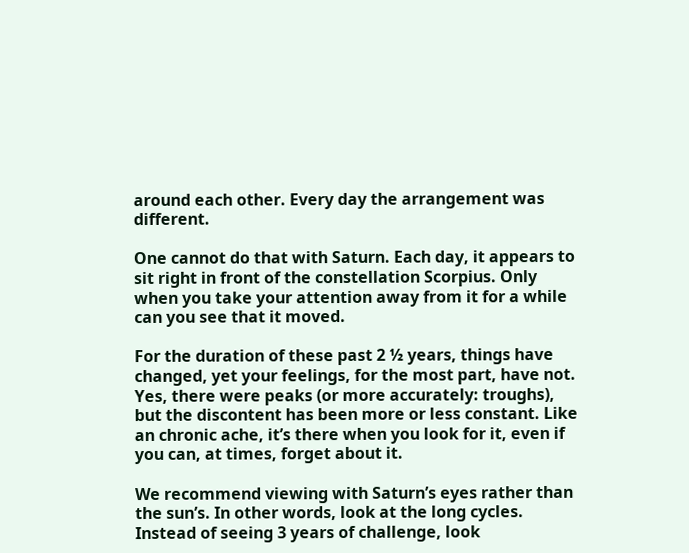around each other. Every day the arrangement was different.

One cannot do that with Saturn. Each day, it appears to sit right in front of the constellation Scorpius. Only when you take your attention away from it for a while can you see that it moved.

For the duration of these past 2 ½ years, things have changed, yet your feelings, for the most part, have not. Yes, there were peaks (or more accurately: troughs), but the discontent has been more or less constant. Like an chronic ache, it’s there when you look for it, even if you can, at times, forget about it.

We recommend viewing with Saturn’s eyes rather than the sun’s. In other words, look at the long cycles. Instead of seeing 3 years of challenge, look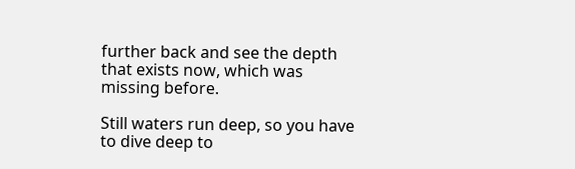further back and see the depth that exists now, which was missing before.

Still waters run deep, so you have to dive deep to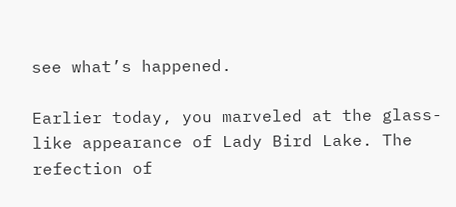see what’s happened.

Earlier today, you marveled at the glass-like appearance of Lady Bird Lake. The refection of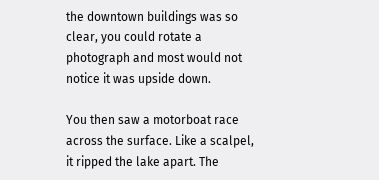the downtown buildings was so clear, you could rotate a photograph and most would not notice it was upside down.

You then saw a motorboat race across the surface. Like a scalpel, it ripped the lake apart. The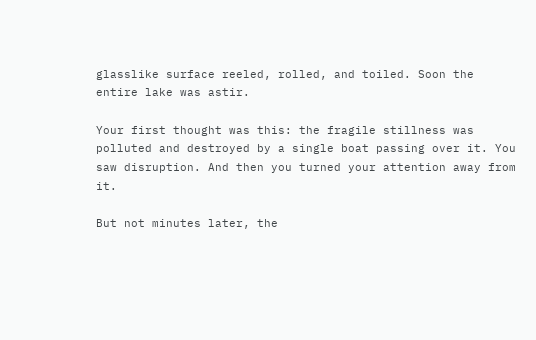glasslike surface reeled, rolled, and toiled. Soon the entire lake was astir.

Your first thought was this: the fragile stillness was polluted and destroyed by a single boat passing over it. You saw disruption. And then you turned your attention away from it.

But not minutes later, the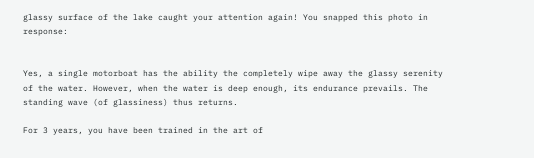glassy surface of the lake caught your attention again! You snapped this photo in response:


Yes, a single motorboat has the ability the completely wipe away the glassy serenity of the water. However, when the water is deep enough, its endurance prevails. The standing wave (of glassiness) thus returns.

For 3 years, you have been trained in the art of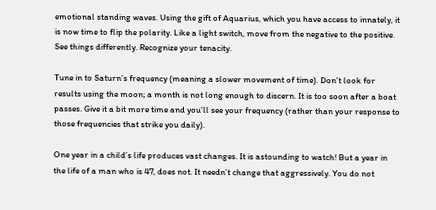emotional standing waves. Using the gift of Aquarius, which you have access to innately, it is now time to flip the polarity. Like a light switch, move from the negative to the positive. See things differently. Recognize your tenacity.

Tune in to Saturn’s frequency (meaning a slower movement of time). Don’t look for results using the moon; a month is not long enough to discern. It is too soon after a boat passes. Give it a bit more time and you’ll see your frequency (rather than your response to those frequencies that strike you daily).

One year in a child’s life produces vast changes. It is astounding to watch! But a year in the life of a man who is 47, does not. It needn’t change that aggressively. You do not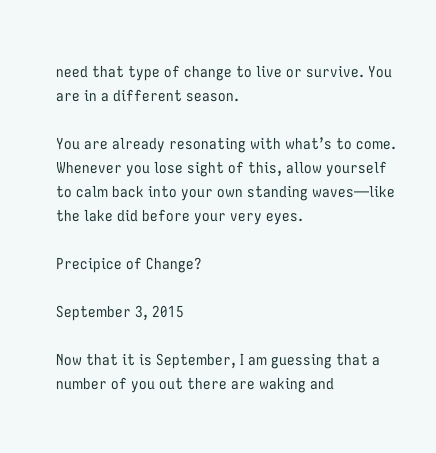need that type of change to live or survive. You are in a different season.

You are already resonating with what’s to come. Whenever you lose sight of this, allow yourself to calm back into your own standing waves—like the lake did before your very eyes.

Precipice of Change?

September 3, 2015

Now that it is September, I am guessing that a number of you out there are waking and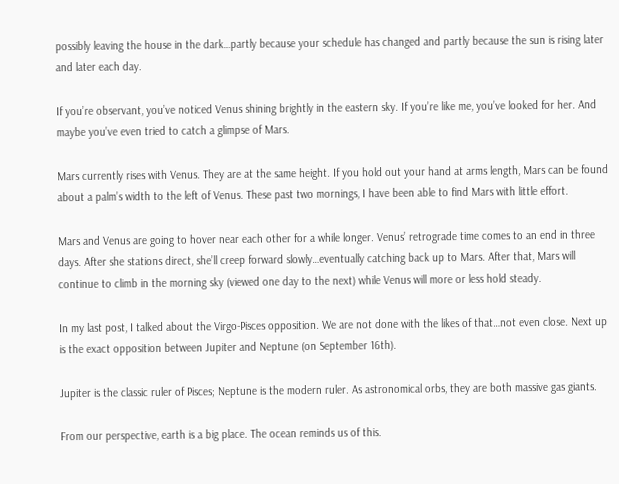possibly leaving the house in the dark…partly because your schedule has changed and partly because the sun is rising later and later each day.

If you’re observant, you’ve noticed Venus shining brightly in the eastern sky. If you’re like me, you’ve looked for her. And maybe you’ve even tried to catch a glimpse of Mars.

Mars currently rises with Venus. They are at the same height. If you hold out your hand at arms length, Mars can be found about a palm’s width to the left of Venus. These past two mornings, I have been able to find Mars with little effort.

Mars and Venus are going to hover near each other for a while longer. Venus’ retrograde time comes to an end in three days. After she stations direct, she’ll creep forward slowly…eventually catching back up to Mars. After that, Mars will continue to climb in the morning sky (viewed one day to the next) while Venus will more or less hold steady.

In my last post, I talked about the Virgo-Pisces opposition. We are not done with the likes of that…not even close. Next up is the exact opposition between Jupiter and Neptune (on September 16th).

Jupiter is the classic ruler of Pisces; Neptune is the modern ruler. As astronomical orbs, they are both massive gas giants.

From our perspective, earth is a big place. The ocean reminds us of this.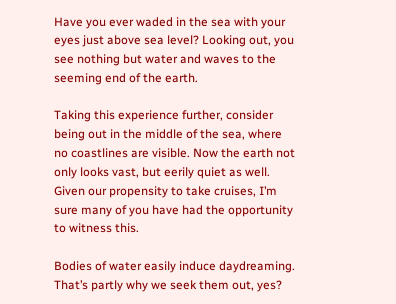Have you ever waded in the sea with your eyes just above sea level? Looking out, you see nothing but water and waves to the seeming end of the earth.

Taking this experience further, consider being out in the middle of the sea, where no coastlines are visible. Now the earth not only looks vast, but eerily quiet as well. Given our propensity to take cruises, I’m sure many of you have had the opportunity to witness this.

Bodies of water easily induce daydreaming. That’s partly why we seek them out, yes?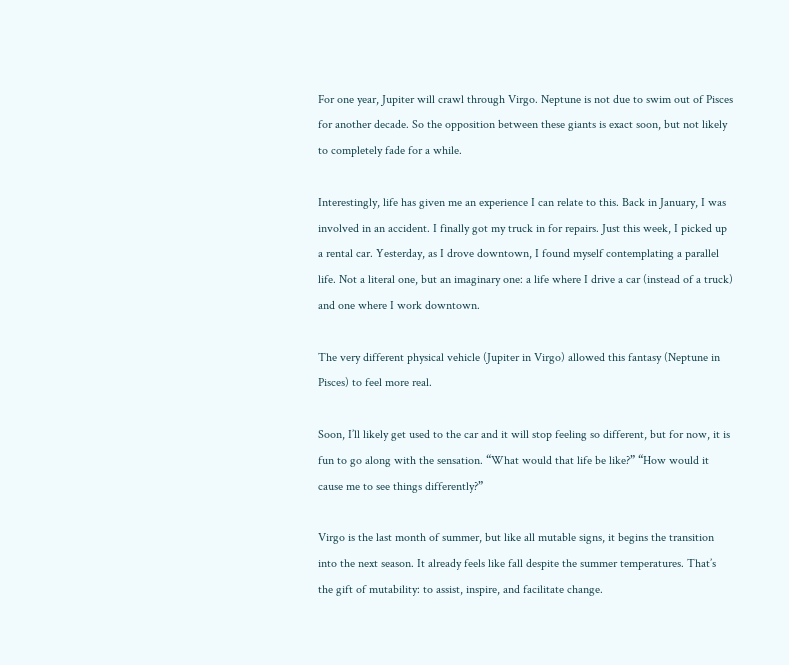For one year, Jupiter will crawl through Virgo. Neptune is not due to swim out of Pisces for another decade. So the opposition between these giants is exact soon, but not likely to completely fade for a while.

Interestingly, life has given me an experience I can relate to this. Back in January, I was involved in an accident. I finally got my truck in for repairs. Just this week, I picked up a rental car. Yesterday, as I drove downtown, I found myself contemplating a parallel life. Not a literal one, but an imaginary one: a life where I drive a car (instead of a truck) and one where I work downtown.

The very different physical vehicle (Jupiter in Virgo) allowed this fantasy (Neptune in Pisces) to feel more real.

Soon, I’ll likely get used to the car and it will stop feeling so different, but for now, it is fun to go along with the sensation. “What would that life be like?” “How would it cause me to see things differently?”

Virgo is the last month of summer, but like all mutable signs, it begins the transition into the next season. It already feels like fall despite the summer temperatures. That’s the gift of mutability: to assist, inspire, and facilitate change.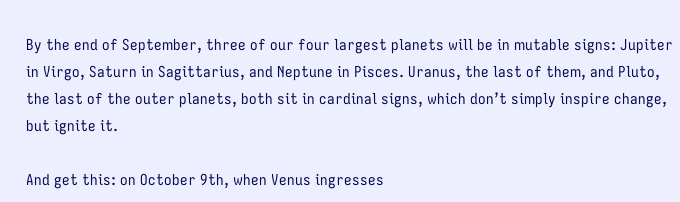By the end of September, three of our four largest planets will be in mutable signs: Jupiter in Virgo, Saturn in Sagittarius, and Neptune in Pisces. Uranus, the last of them, and Pluto, the last of the outer planets, both sit in cardinal signs, which don’t simply inspire change, but ignite it.

And get this: on October 9th, when Venus ingresses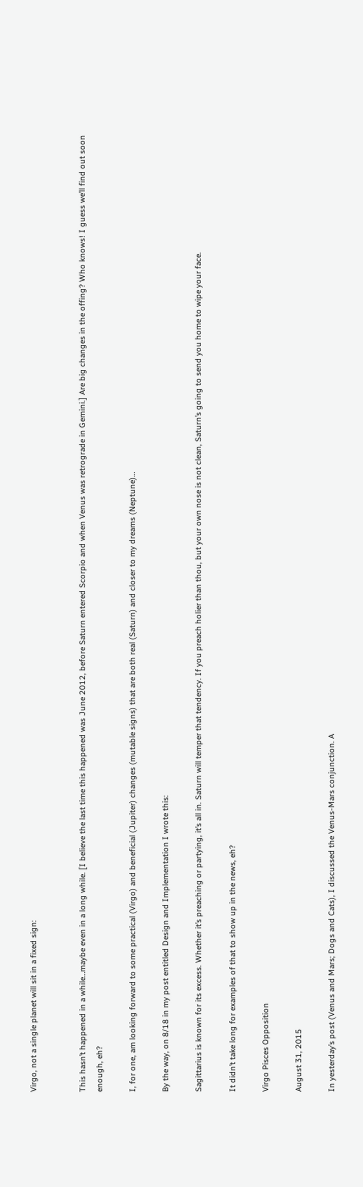Virgo, not a single planet will sit in a fixed sign:


This hasn’t happened in a while…maybe even in a long while. [I believe the last time this happened was June 2012, before Saturn entered Scorpio and when Venus was retrograde in Gemini.] Are big changes in the offing? Who knows! I guess we’ll find out soon enough, eh?

I, for one, am looking forward to some practical (Virgo) and beneficial (Jupiter) changes (mutable signs) that are both real (Saturn) and closer to my dreams (Neptune)…

By the way, on 8/18 in my post entitled Design and Implementation I wrote this:

Sagittarius is known for its excess. Whether it’s preaching or partying, it’s all in. Saturn will temper that tendency. If you preach holier than thou, but your own nose is not clean, Saturn’s going to send you home to wipe your face.

It didn’t take long for examples of that to show up in the news, eh?

Virgo Pisces Opposition

August 31, 2015

In yesterday’s post (Venus and Mars; Dogs and Cats), I discussed the Venus-Mars conjunction. A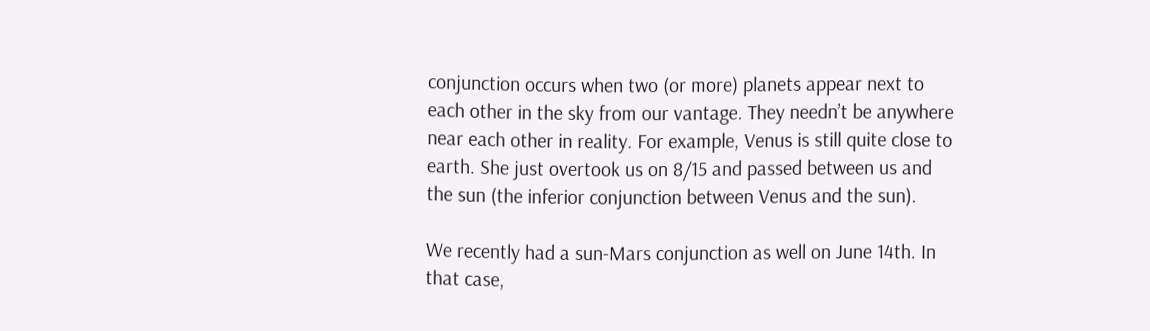conjunction occurs when two (or more) planets appear next to each other in the sky from our vantage. They needn’t be anywhere near each other in reality. For example, Venus is still quite close to earth. She just overtook us on 8/15 and passed between us and the sun (the inferior conjunction between Venus and the sun).

We recently had a sun-Mars conjunction as well on June 14th. In that case,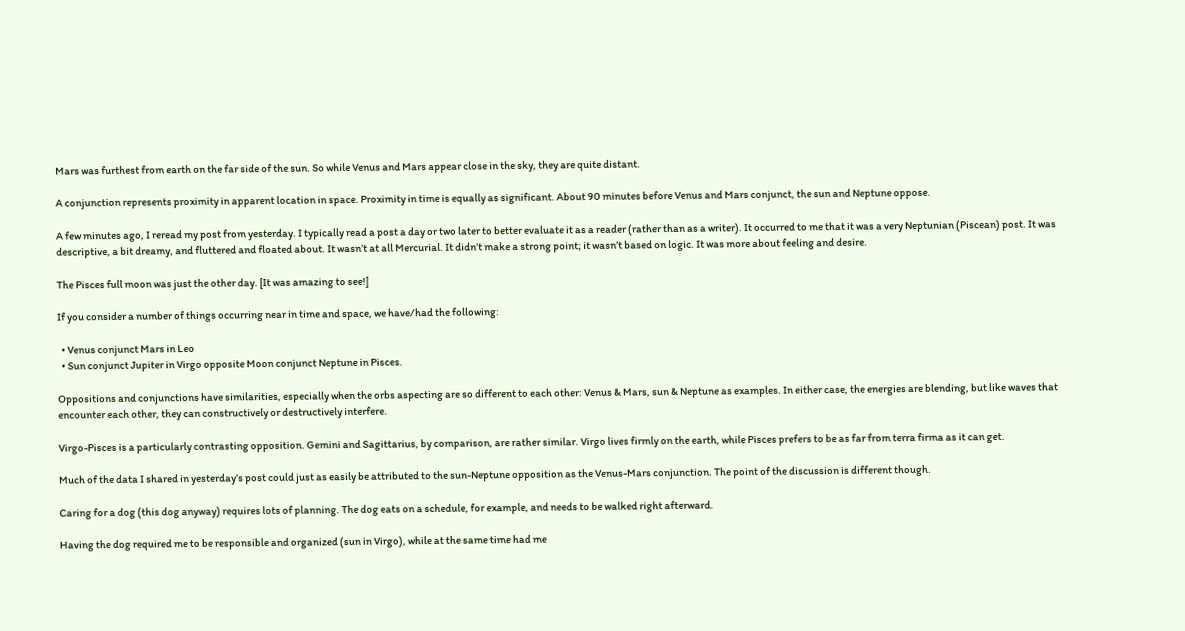Mars was furthest from earth on the far side of the sun. So while Venus and Mars appear close in the sky, they are quite distant.

A conjunction represents proximity in apparent location in space. Proximity in time is equally as significant. About 90 minutes before Venus and Mars conjunct, the sun and Neptune oppose.

A few minutes ago, I reread my post from yesterday. I typically read a post a day or two later to better evaluate it as a reader (rather than as a writer). It occurred to me that it was a very Neptunian (Piscean) post. It was descriptive, a bit dreamy, and fluttered and floated about. It wasn’t at all Mercurial. It didn’t make a strong point; it wasn’t based on logic. It was more about feeling and desire.

The Pisces full moon was just the other day. [It was amazing to see!]

If you consider a number of things occurring near in time and space, we have/had the following:

  • Venus conjunct Mars in Leo
  • Sun conjunct Jupiter in Virgo opposite Moon conjunct Neptune in Pisces.

Oppositions and conjunctions have similarities, especially when the orbs aspecting are so different to each other: Venus & Mars, sun & Neptune as examples. In either case, the energies are blending, but like waves that encounter each other, they can constructively or destructively interfere.

Virgo-Pisces is a particularly contrasting opposition. Gemini and Sagittarius, by comparison, are rather similar. Virgo lives firmly on the earth, while Pisces prefers to be as far from terra firma as it can get.

Much of the data I shared in yesterday’s post could just as easily be attributed to the sun-Neptune opposition as the Venus-Mars conjunction. The point of the discussion is different though.

Caring for a dog (this dog anyway) requires lots of planning. The dog eats on a schedule, for example, and needs to be walked right afterward.

Having the dog required me to be responsible and organized (sun in Virgo), while at the same time had me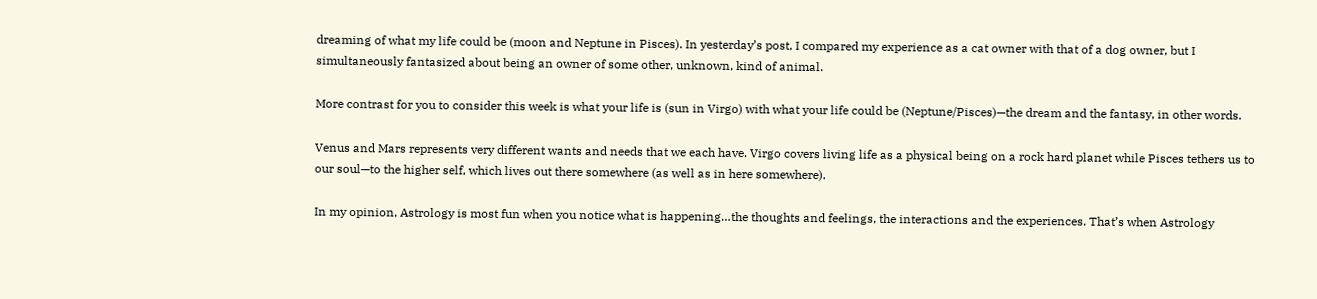dreaming of what my life could be (moon and Neptune in Pisces). In yesterday’s post, I compared my experience as a cat owner with that of a dog owner, but I simultaneously fantasized about being an owner of some other, unknown, kind of animal.

More contrast for you to consider this week is what your life is (sun in Virgo) with what your life could be (Neptune/Pisces)—the dream and the fantasy, in other words.

Venus and Mars represents very different wants and needs that we each have. Virgo covers living life as a physical being on a rock hard planet while Pisces tethers us to our soul—to the higher self, which lives out there somewhere (as well as in here somewhere).

In my opinion, Astrology is most fun when you notice what is happening…the thoughts and feelings, the interactions and the experiences. That’s when Astrology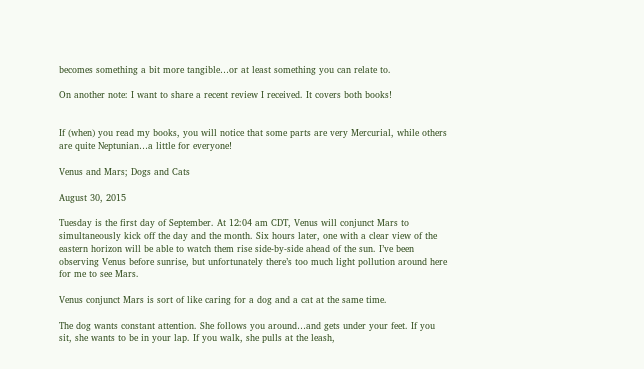becomes something a bit more tangible…or at least something you can relate to.

On another note: I want to share a recent review I received. It covers both books!


If (when) you read my books, you will notice that some parts are very Mercurial, while others are quite Neptunian…a little for everyone!

Venus and Mars; Dogs and Cats

August 30, 2015

Tuesday is the first day of September. At 12:04 am CDT, Venus will conjunct Mars to simultaneously kick off the day and the month. Six hours later, one with a clear view of the eastern horizon will be able to watch them rise side-by-side ahead of the sun. I’ve been observing Venus before sunrise, but unfortunately there’s too much light pollution around here for me to see Mars.

Venus conjunct Mars is sort of like caring for a dog and a cat at the same time.

The dog wants constant attention. She follows you around…and gets under your feet. If you sit, she wants to be in your lap. If you walk, she pulls at the leash,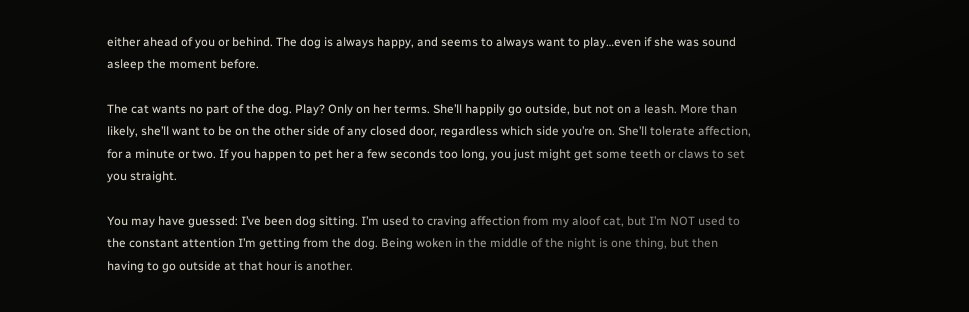either ahead of you or behind. The dog is always happy, and seems to always want to play…even if she was sound asleep the moment before.

The cat wants no part of the dog. Play? Only on her terms. She’ll happily go outside, but not on a leash. More than likely, she’ll want to be on the other side of any closed door, regardless which side you’re on. She’ll tolerate affection, for a minute or two. If you happen to pet her a few seconds too long, you just might get some teeth or claws to set you straight.

You may have guessed: I’ve been dog sitting. I’m used to craving affection from my aloof cat, but I’m NOT used to the constant attention I’m getting from the dog. Being woken in the middle of the night is one thing, but then having to go outside at that hour is another.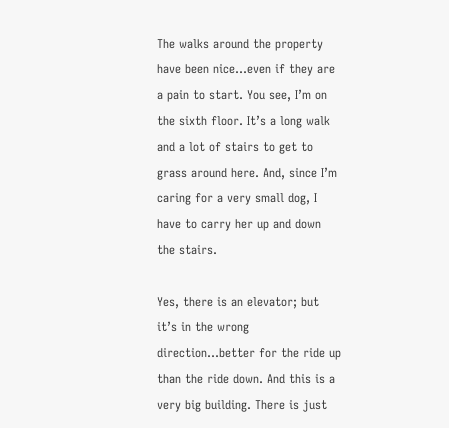The walks around the property have been nice…even if they are a pain to start. You see, I’m on the sixth floor. It’s a long walk and a lot of stairs to get to grass around here. And, since I’m caring for a very small dog, I have to carry her up and down the stairs.

Yes, there is an elevator; but it’s in the wrong direction…better for the ride up than the ride down. And this is a very big building. There is just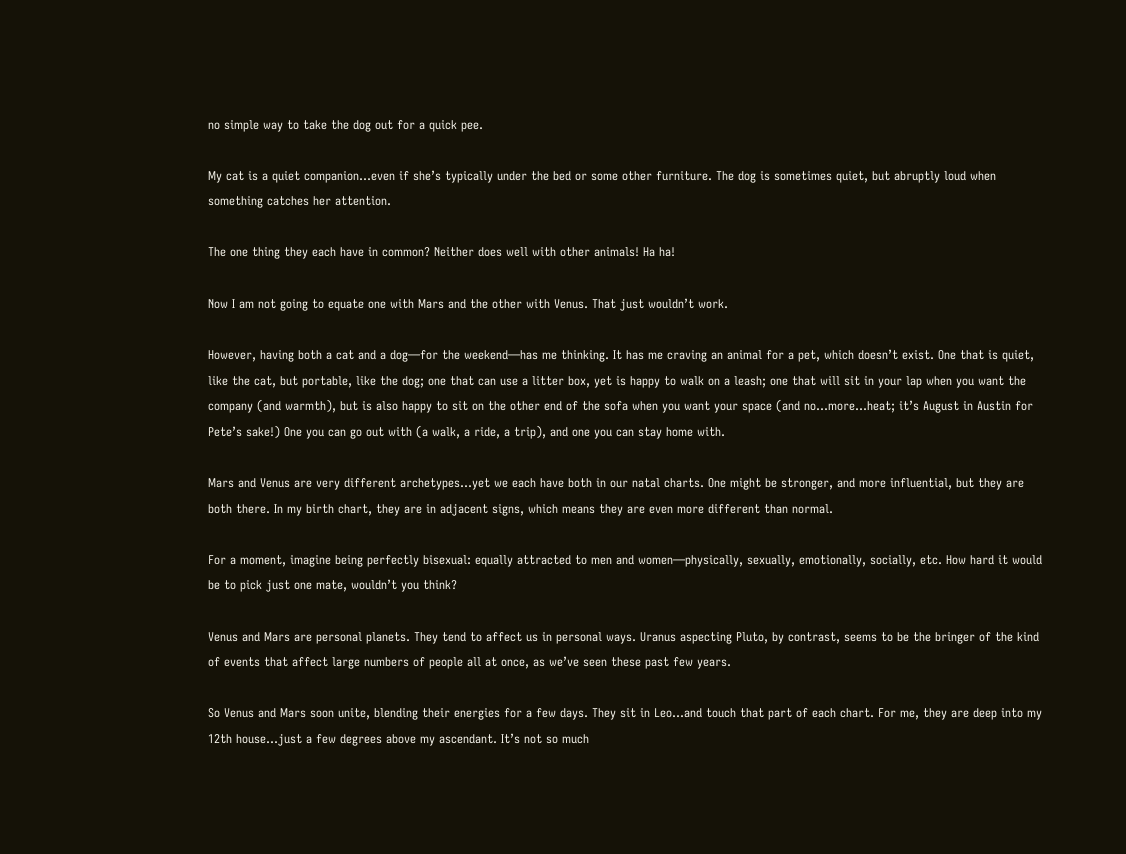no simple way to take the dog out for a quick pee.

My cat is a quiet companion…even if she’s typically under the bed or some other furniture. The dog is sometimes quiet, but abruptly loud when something catches her attention.

The one thing they each have in common? Neither does well with other animals! Ha ha!

Now I am not going to equate one with Mars and the other with Venus. That just wouldn’t work.

However, having both a cat and a dog—for the weekend—has me thinking. It has me craving an animal for a pet, which doesn’t exist. One that is quiet, like the cat, but portable, like the dog; one that can use a litter box, yet is happy to walk on a leash; one that will sit in your lap when you want the company (and warmth), but is also happy to sit on the other end of the sofa when you want your space (and no…more…heat; it’s August in Austin for Pete’s sake!) One you can go out with (a walk, a ride, a trip), and one you can stay home with.

Mars and Venus are very different archetypes…yet we each have both in our natal charts. One might be stronger, and more influential, but they are both there. In my birth chart, they are in adjacent signs, which means they are even more different than normal.

For a moment, imagine being perfectly bisexual: equally attracted to men and women—physically, sexually, emotionally, socially, etc. How hard it would be to pick just one mate, wouldn’t you think?

Venus and Mars are personal planets. They tend to affect us in personal ways. Uranus aspecting Pluto, by contrast, seems to be the bringer of the kind of events that affect large numbers of people all at once, as we’ve seen these past few years.

So Venus and Mars soon unite, blending their energies for a few days. They sit in Leo…and touch that part of each chart. For me, they are deep into my 12th house…just a few degrees above my ascendant. It’s not so much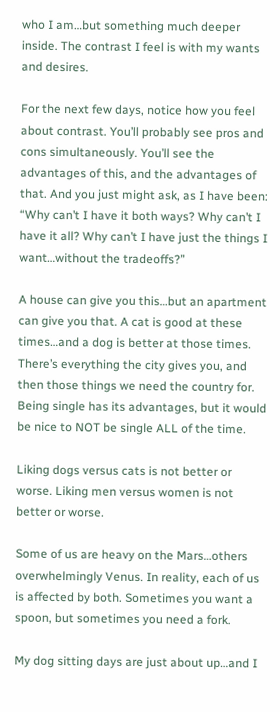who I am…but something much deeper inside. The contrast I feel is with my wants and desires.

For the next few days, notice how you feel about contrast. You’ll probably see pros and cons simultaneously. You’ll see the advantages of this, and the advantages of that. And you just might ask, as I have been: “Why can’t I have it both ways? Why can’t I have it all? Why can’t I have just the things I want…without the tradeoffs?”

A house can give you this…but an apartment can give you that. A cat is good at these times…and a dog is better at those times. There’s everything the city gives you, and then those things we need the country for. Being single has its advantages, but it would be nice to NOT be single ALL of the time.

Liking dogs versus cats is not better or worse. Liking men versus women is not better or worse.

Some of us are heavy on the Mars…others overwhelmingly Venus. In reality, each of us is affected by both. Sometimes you want a spoon, but sometimes you need a fork.

My dog sitting days are just about up…and I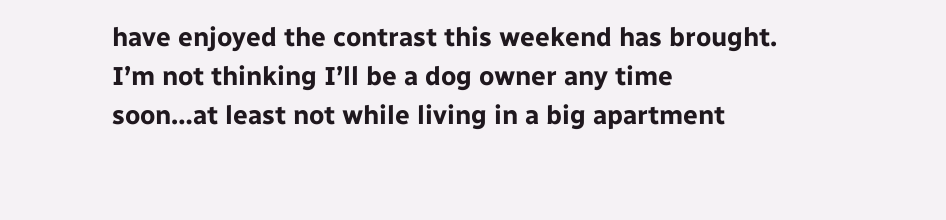have enjoyed the contrast this weekend has brought. I’m not thinking I’ll be a dog owner any time soon…at least not while living in a big apartment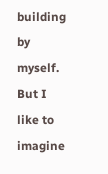building by myself. But I like to imagine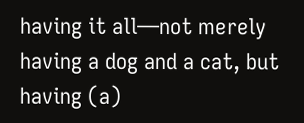having it all—not merely having a dog and a cat, but having (a)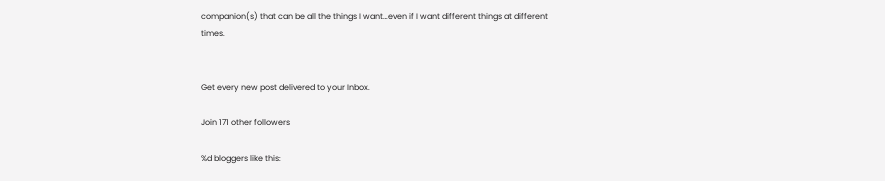companion(s) that can be all the things I want…even if I want different things at different times.


Get every new post delivered to your Inbox.

Join 171 other followers

%d bloggers like this: